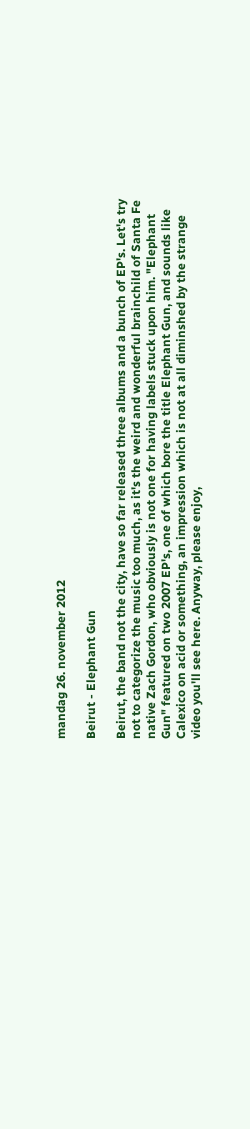mandag 26. november 2012

Beirut - Elephant Gun

Beirut, the band not the city, have so far released three albums and a bunch of EP's. Let's try not to categorize the music too much, as it's the weird and wonderful brainchild of Santa Fe native Zach Gordon, who obviously is not one for having labels stuck upon him. "Elephant Gun" featured on two 2007 EP's, one of which bore the title Elephant Gun, and sounds like Calexico on acid or something, an impression which is not at all diminshed by the strange video you'll see here. Anyway, please enjoy,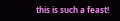this is such a feast!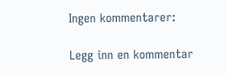Ingen kommentarer:

Legg inn en kommentar